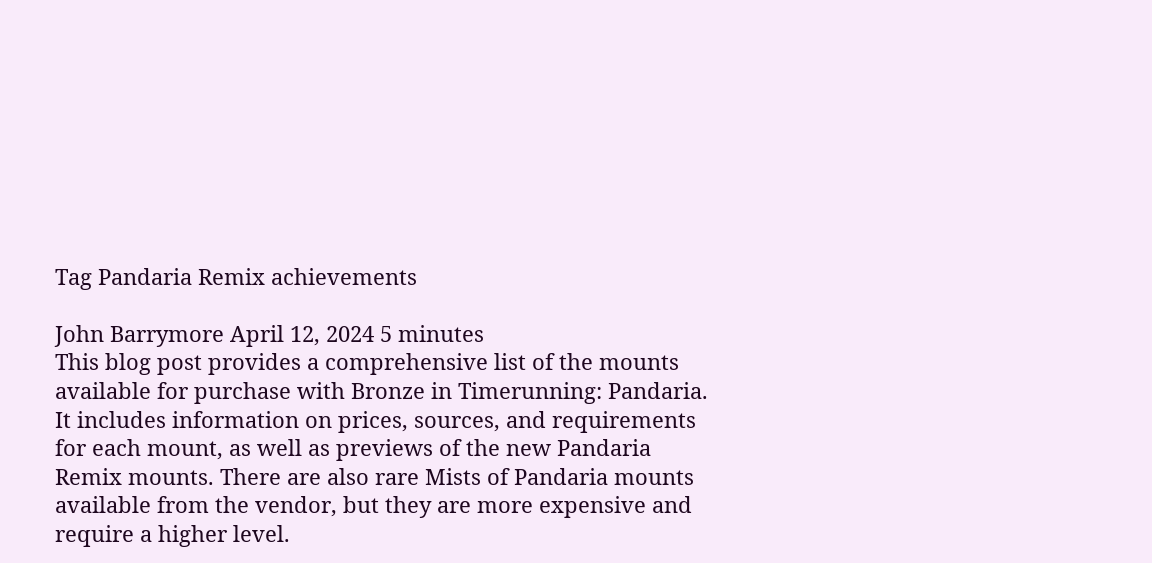Tag Pandaria Remix achievements

John Barrymore April 12, 2024 5 minutes
This blog post provides a comprehensive list of the mounts available for purchase with Bronze in Timerunning: Pandaria. It includes information on prices, sources, and requirements for each mount, as well as previews of the new Pandaria Remix mounts. There are also rare Mists of Pandaria mounts available from the vendor, but they are more expensive and require a higher level.